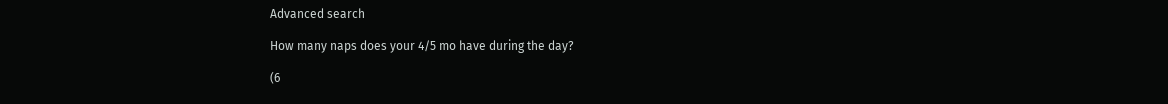Advanced search

How many naps does your 4/5 mo have during the day?

(6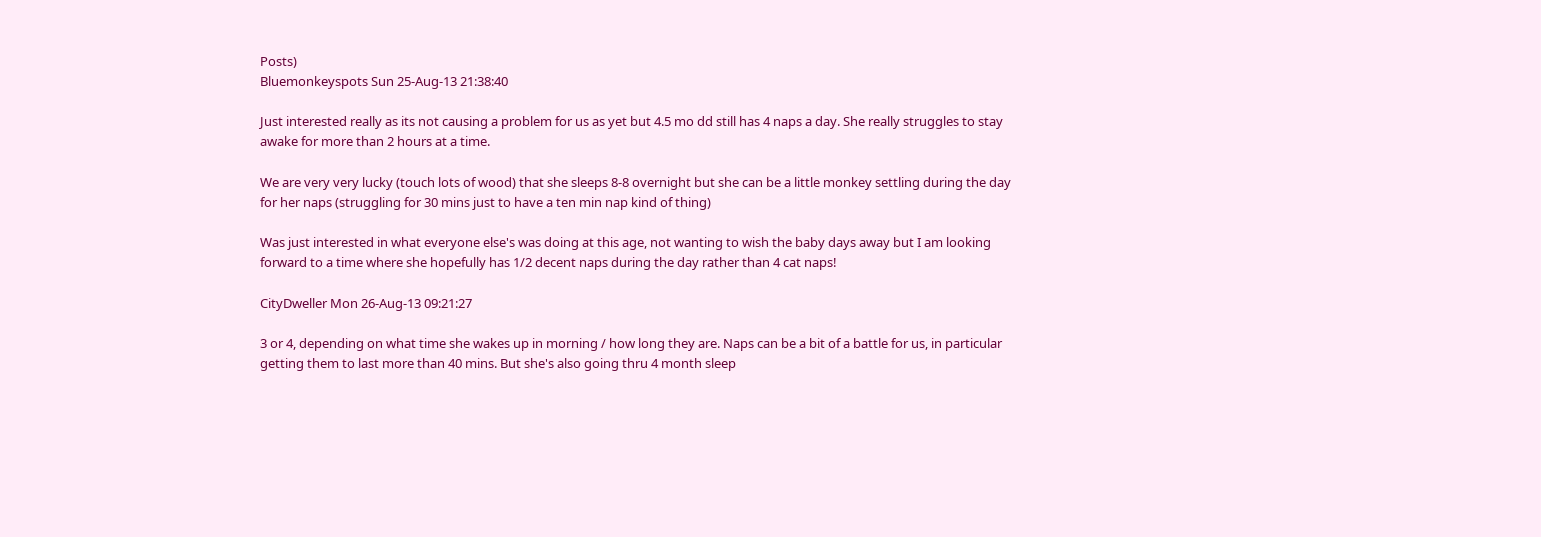Posts)
Bluemonkeyspots Sun 25-Aug-13 21:38:40

Just interested really as its not causing a problem for us as yet but 4.5 mo dd still has 4 naps a day. She really struggles to stay awake for more than 2 hours at a time.

We are very very lucky (touch lots of wood) that she sleeps 8-8 overnight but she can be a little monkey settling during the day for her naps (struggling for 30 mins just to have a ten min nap kind of thing)

Was just interested in what everyone else's was doing at this age, not wanting to wish the baby days away but I am looking forward to a time where she hopefully has 1/2 decent naps during the day rather than 4 cat naps!

CityDweller Mon 26-Aug-13 09:21:27

3 or 4, depending on what time she wakes up in morning / how long they are. Naps can be a bit of a battle for us, in particular getting them to last more than 40 mins. But she's also going thru 4 month sleep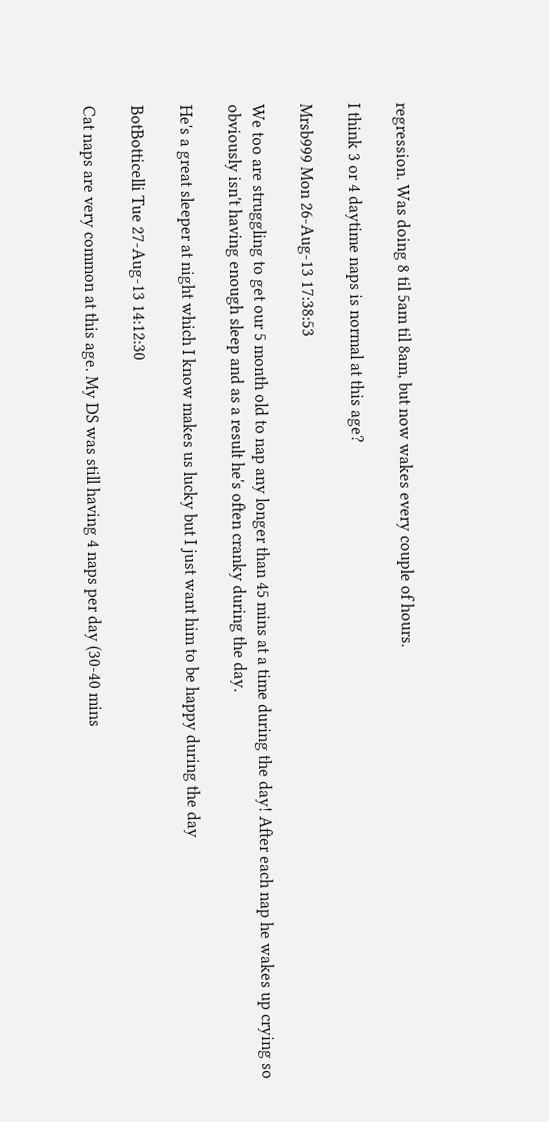regression. Was doing 8 til 5am til 8am, but now wakes every couple of hours.

I think 3 or 4 daytime naps is normal at this age?

Mrsb999 Mon 26-Aug-13 17:38:53

We too are struggling to get our 5 month old to nap any longer than 45 mins at a time during the day! After each nap he wakes up crying so obviously isn't having enough sleep and as a result he's often cranky during the day.

He's a great sleeper at night which I know makes us lucky but I just want him to be happy during the day

BotBotticelli Tue 27-Aug-13 14:12:30

Cat naps are very common at this age. My DS was still having 4 naps per day (30-40 mins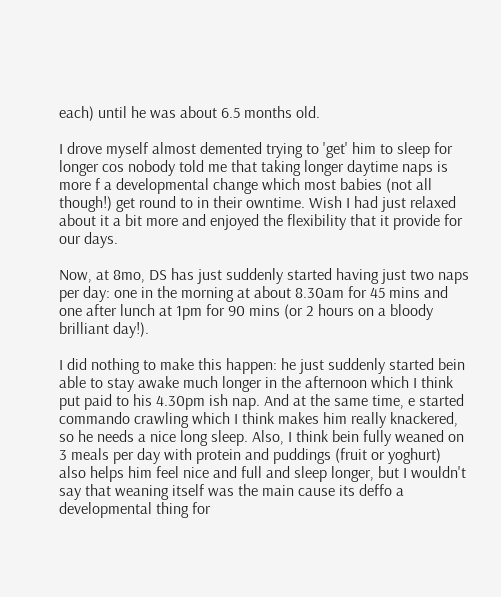each) until he was about 6.5 months old.

I drove myself almost demented trying to 'get' him to sleep for longer cos nobody told me that taking longer daytime naps is more f a developmental change which most babies (not all though!) get round to in their owntime. Wish I had just relaxed about it a bit more and enjoyed the flexibility that it provide for our days.

Now, at 8mo, DS has just suddenly started having just two naps per day: one in the morning at about 8.30am for 45 mins and one after lunch at 1pm for 90 mins (or 2 hours on a bloody brilliant day!).

I did nothing to make this happen: he just suddenly started bein able to stay awake much longer in the afternoon which I think put paid to his 4.30pm ish nap. And at the same time, e started commando crawling which I think makes him really knackered, so he needs a nice long sleep. Also, I think bein fully weaned on 3 meals per day with protein and puddings (fruit or yoghurt) also helps him feel nice and full and sleep longer, but I wouldn't say that weaning itself was the main cause its deffo a developmental thing for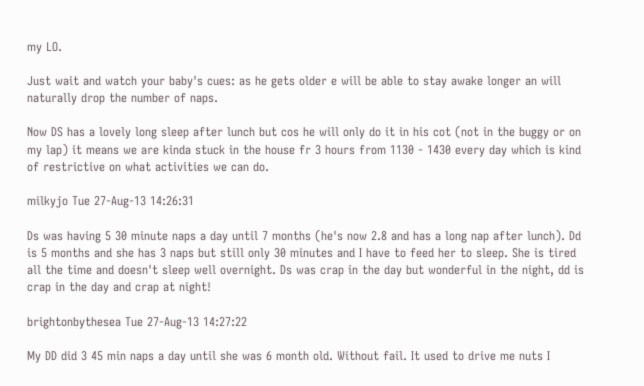my LO.

Just wait and watch your baby's cues: as he gets older e will be able to stay awake longer an will naturally drop the number of naps.

Now DS has a lovely long sleep after lunch but cos he will only do it in his cot (not in the buggy or on my lap) it means we are kinda stuck in the house fr 3 hours from 1130 - 1430 every day which is kind of restrictive on what activities we can do.

milkyjo Tue 27-Aug-13 14:26:31

Ds was having 5 30 minute naps a day until 7 months (he's now 2.8 and has a long nap after lunch). Dd is 5 months and she has 3 naps but still only 30 minutes and I have to feed her to sleep. She is tired all the time and doesn't sleep well overnight. Ds was crap in the day but wonderful in the night, dd is crap in the day and crap at night!

brightonbythesea Tue 27-Aug-13 14:27:22

My DD did 3 45 min naps a day until she was 6 month old. Without fail. It used to drive me nuts I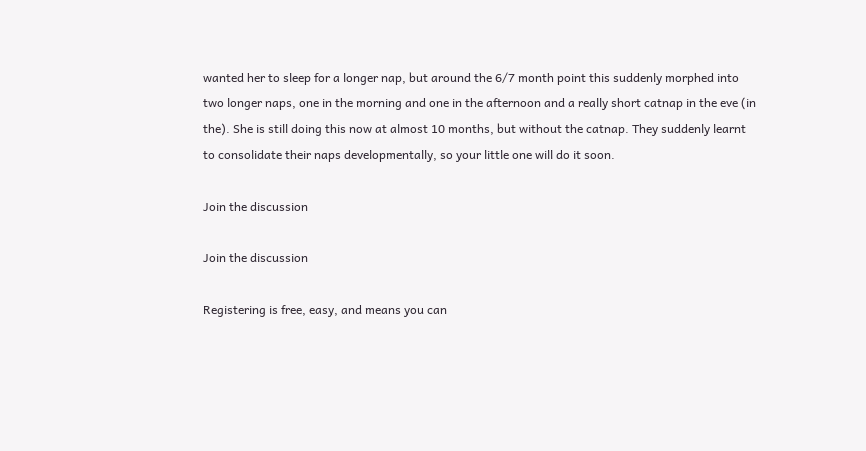wanted her to sleep for a longer nap, but around the 6/7 month point this suddenly morphed into two longer naps, one in the morning and one in the afternoon and a really short catnap in the eve (in the). She is still doing this now at almost 10 months, but without the catnap. They suddenly learnt to consolidate their naps developmentally, so your little one will do it soon.

Join the discussion

Join the discussion

Registering is free, easy, and means you can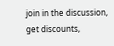join in the discussion, get discounts,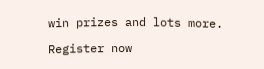win prizes and lots more.

Register now